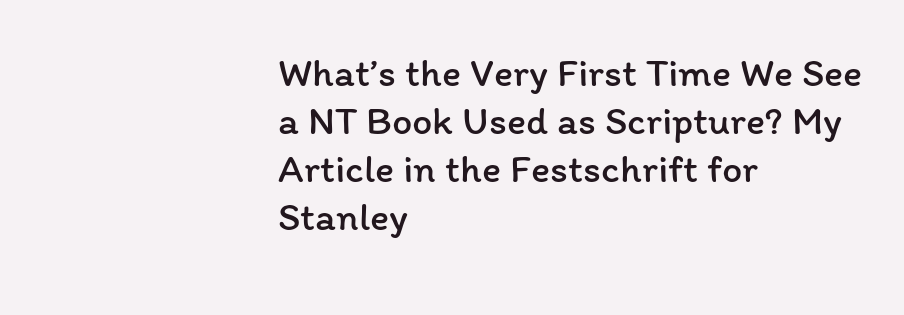What’s the Very First Time We See a NT Book Used as Scripture? My Article in the Festschrift for Stanley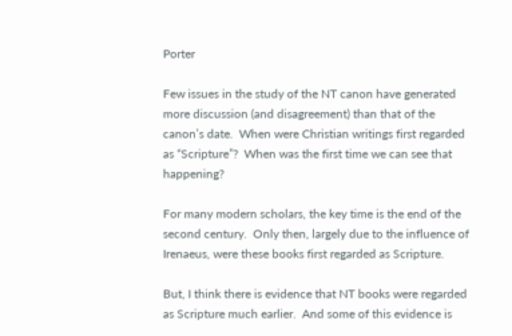Porter

Few issues in the study of the NT canon have generated more discussion (and disagreement) than that of the canon’s date.  When were Christian writings first regarded as “Scripture”?  When was the first time we can see that happening?

For many modern scholars, the key time is the end of the second century.  Only then, largely due to the influence of Irenaeus, were these books first regarded as Scripture.

But, I think there is evidence that NT books were regarded as Scripture much earlier.  And some of this evidence is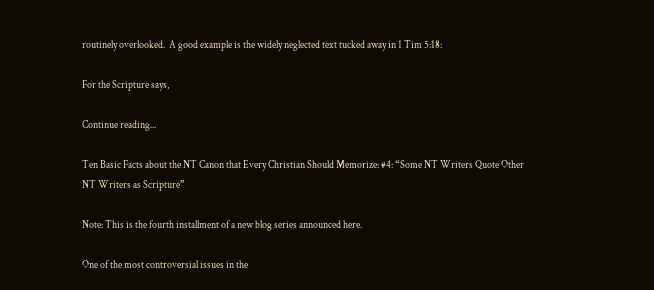routinely overlooked.  A good example is the widely neglected text tucked away in 1 Tim 5:18:

For the Scripture says,

Continue reading...

Ten Basic Facts about the NT Canon that Every Christian Should Memorize: #4: “Some NT Writers Quote Other NT Writers as Scripture”

Note: This is the fourth installment of a new blog series announced here.

One of the most controversial issues in the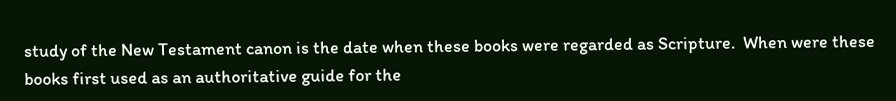study of the New Testament canon is the date when these books were regarded as Scripture.  When were these books first used as an authoritative guide for the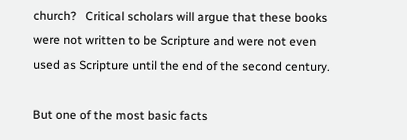church?   Critical scholars will argue that these books were not written to be Scripture and were not even used as Scripture until the end of the second century.

But one of the most basic facts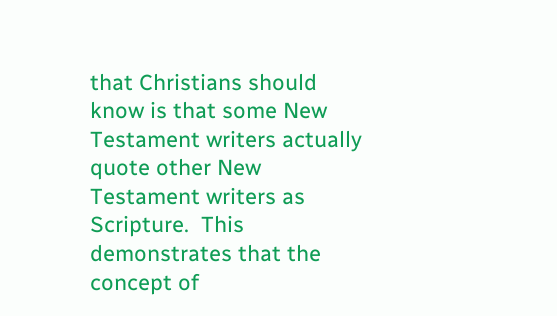that Christians should know is that some New Testament writers actually quote other New Testament writers as Scripture.  This demonstrates that the concept of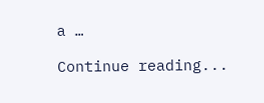a …

Continue reading...